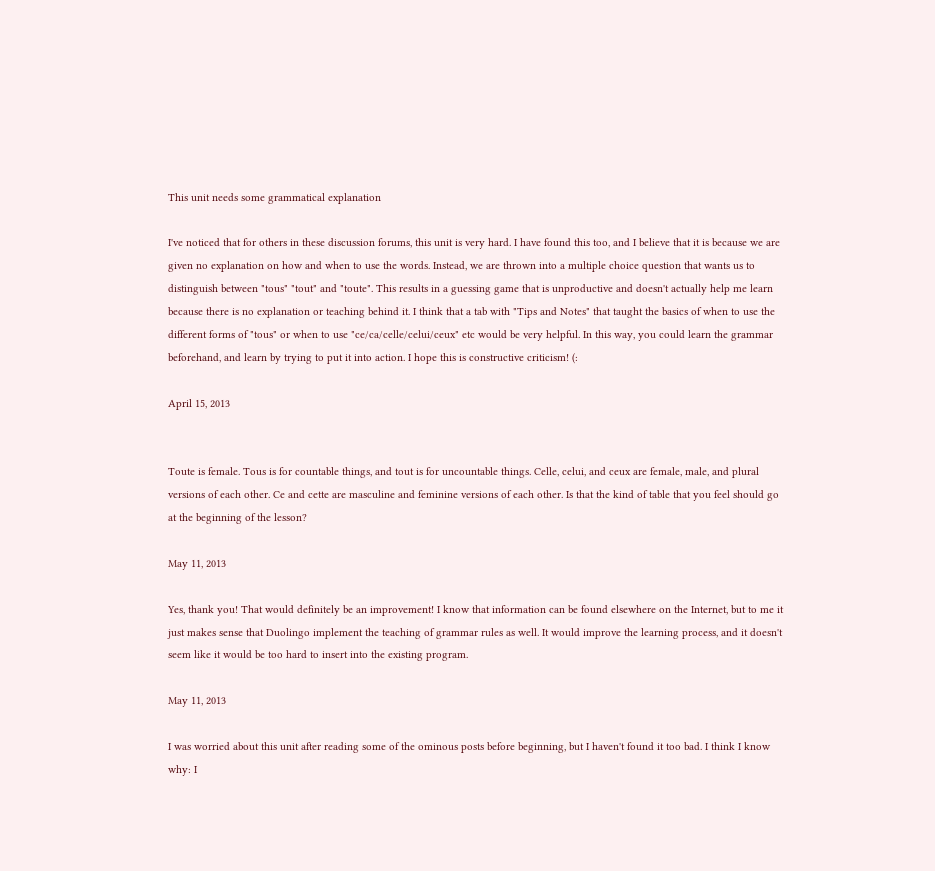This unit needs some grammatical explanation

I've noticed that for others in these discussion forums, this unit is very hard. I have found this too, and I believe that it is because we are given no explanation on how and when to use the words. Instead, we are thrown into a multiple choice question that wants us to distinguish between "tous" "tout" and "toute". This results in a guessing game that is unproductive and doesn't actually help me learn because there is no explanation or teaching behind it. I think that a tab with "Tips and Notes" that taught the basics of when to use the different forms of "tous" or when to use "ce/ca/celle/celui/ceux" etc would be very helpful. In this way, you could learn the grammar beforehand, and learn by trying to put it into action. I hope this is constructive criticism! (:

April 15, 2013


Toute is female. Tous is for countable things, and tout is for uncountable things. Celle, celui, and ceux are female, male, and plural versions of each other. Ce and cette are masculine and feminine versions of each other. Is that the kind of table that you feel should go at the beginning of the lesson?

May 11, 2013

Yes, thank you! That would definitely be an improvement! I know that information can be found elsewhere on the Internet, but to me it just makes sense that Duolingo implement the teaching of grammar rules as well. It would improve the learning process, and it doesn't seem like it would be too hard to insert into the existing program.

May 11, 2013

I was worried about this unit after reading some of the ominous posts before beginning, but I haven't found it too bad. I think I know why: I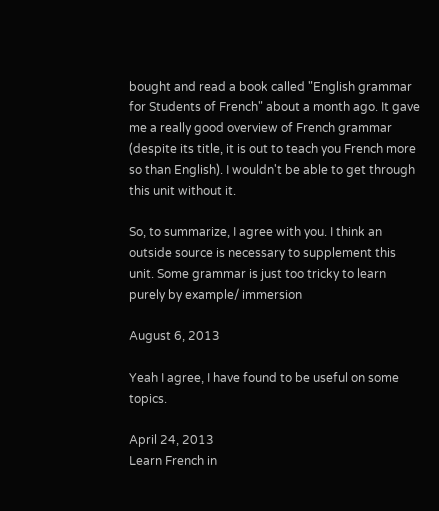bought and read a book called "English grammar for Students of French" about a month ago. It gave me a really good overview of French grammar (despite its title, it is out to teach you French more so than English). I wouldn't be able to get through this unit without it.

So, to summarize, I agree with you. I think an outside source is necessary to supplement this unit. Some grammar is just too tricky to learn purely by example/ immersion

August 6, 2013

Yeah I agree, I have found to be useful on some topics.

April 24, 2013
Learn French in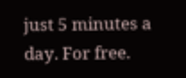just 5 minutes a day. For free.